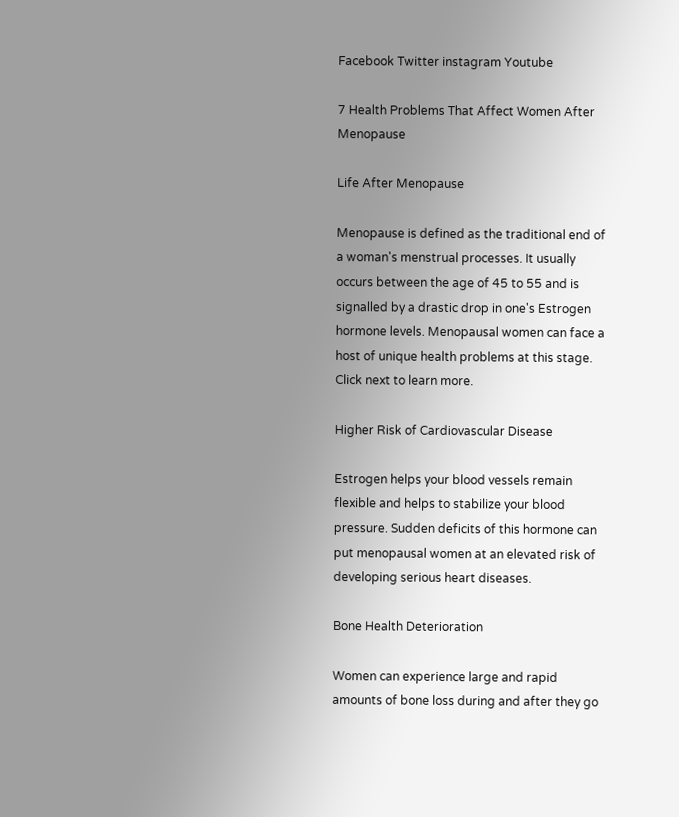Facebook Twitter instagram Youtube

7 Health Problems That Affect Women After Menopause

Life After Menopause

Menopause is defined as the traditional end of a woman's menstrual processes. It usually occurs between the age of 45 to 55 and is signalled by a drastic drop in one's Estrogen hormone levels. Menopausal women can face a host of unique health problems at this stage. Click next to learn more.

Higher Risk of Cardiovascular Disease

Estrogen helps your blood vessels remain flexible and helps to stabilize your blood pressure. Sudden deficits of this hormone can put menopausal women at an elevated risk of developing serious heart diseases.

Bone Health Deterioration

Women can experience large and rapid amounts of bone loss during and after they go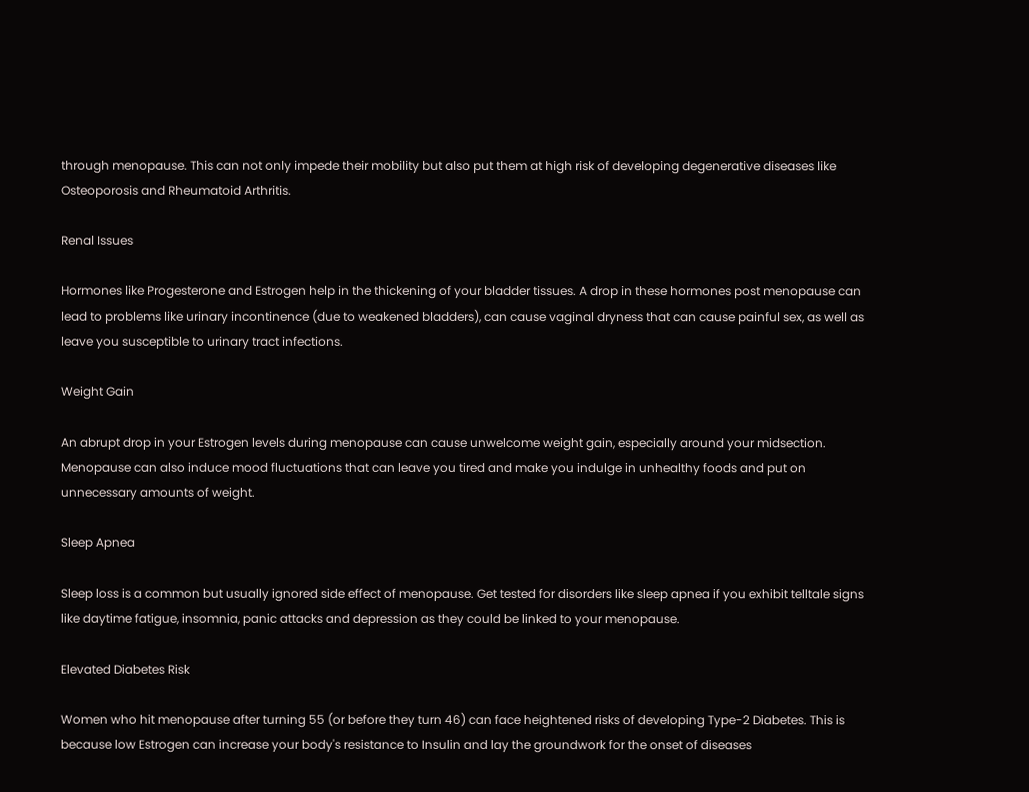through menopause. This can not only impede their mobility but also put them at high risk of developing degenerative diseases like Osteoporosis and Rheumatoid Arthritis.

Renal Issues

Hormones like Progesterone and Estrogen help in the thickening of your bladder tissues. A drop in these hormones post menopause can lead to problems like urinary incontinence (due to weakened bladders), can cause vaginal dryness that can cause painful sex, as well as leave you susceptible to urinary tract infections.

Weight Gain

An abrupt drop in your Estrogen levels during menopause can cause unwelcome weight gain, especially around your midsection. Menopause can also induce mood fluctuations that can leave you tired and make you indulge in unhealthy foods and put on unnecessary amounts of weight.

Sleep Apnea

Sleep loss is a common but usually ignored side effect of menopause. Get tested for disorders like sleep apnea if you exhibit telltale signs like daytime fatigue, insomnia, panic attacks and depression as they could be linked to your menopause.

Elevated Diabetes Risk

Women who hit menopause after turning 55 (or before they turn 46) can face heightened risks of developing Type-2 Diabetes. This is because low Estrogen can increase your body's resistance to Insulin and lay the groundwork for the onset of diseases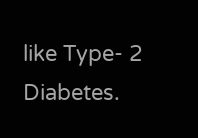like Type- 2 Diabetes.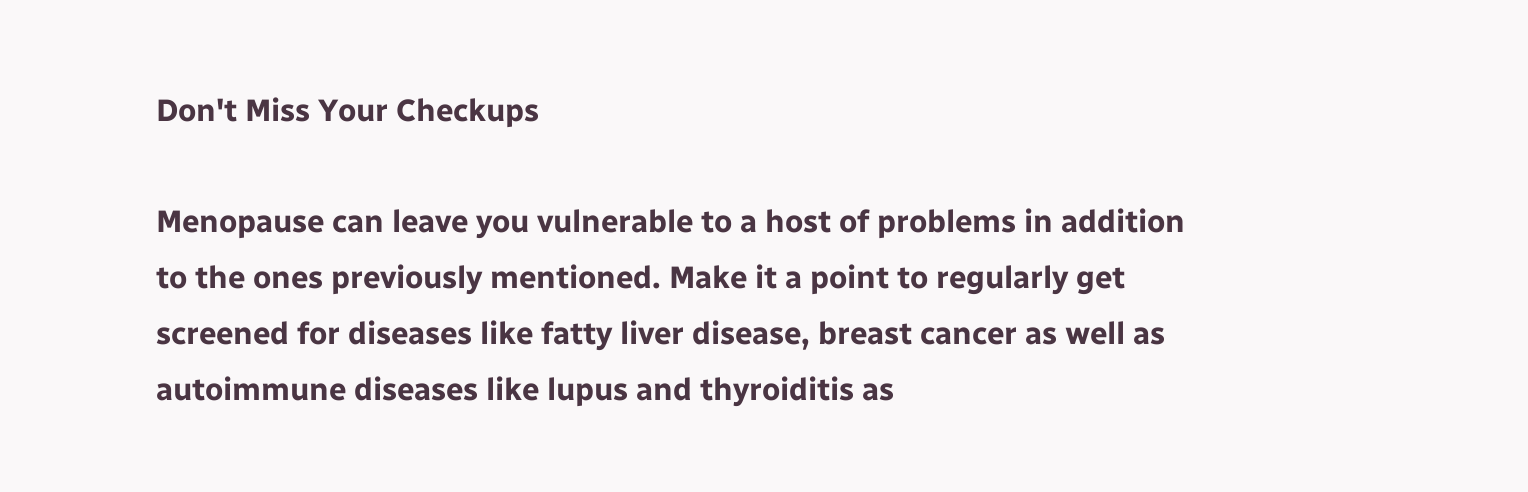Don't Miss Your Checkups

Menopause can leave you vulnerable to a host of problems in addition to the ones previously mentioned. Make it a point to regularly get screened for diseases like fatty liver disease, breast cancer as well as autoimmune diseases like lupus and thyroiditis as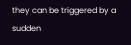they can be triggered by a sudden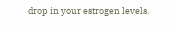drop in your estrogen levels.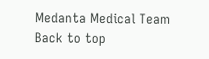Medanta Medical Team
Back to top